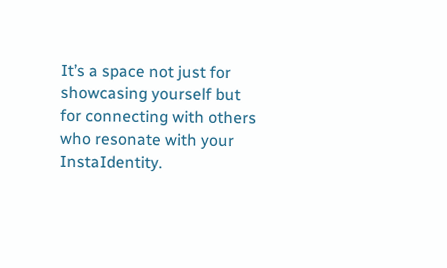It’s a space not just for showcasing yourself but for connecting with others who resonate with your InstaIdentity.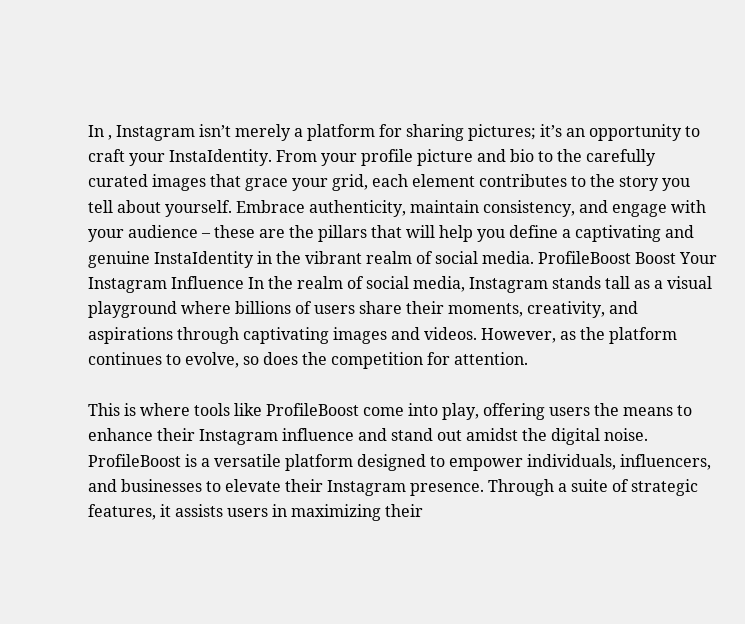In , Instagram isn’t merely a platform for sharing pictures; it’s an opportunity to craft your InstaIdentity. From your profile picture and bio to the carefully curated images that grace your grid, each element contributes to the story you tell about yourself. Embrace authenticity, maintain consistency, and engage with your audience – these are the pillars that will help you define a captivating and genuine InstaIdentity in the vibrant realm of social media. ProfileBoost Boost Your Instagram Influence In the realm of social media, Instagram stands tall as a visual playground where billions of users share their moments, creativity, and aspirations through captivating images and videos. However, as the platform continues to evolve, so does the competition for attention.

This is where tools like ProfileBoost come into play, offering users the means to enhance their Instagram influence and stand out amidst the digital noise. ProfileBoost is a versatile platform designed to empower individuals, influencers, and businesses to elevate their Instagram presence. Through a suite of strategic features, it assists users in maximizing their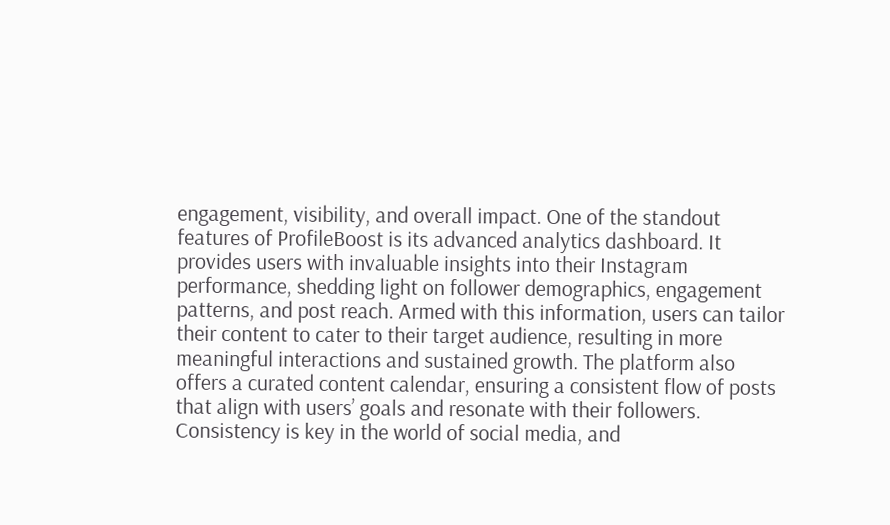engagement, visibility, and overall impact. One of the standout features of ProfileBoost is its advanced analytics dashboard. It provides users with invaluable insights into their Instagram performance, shedding light on follower demographics, engagement patterns, and post reach. Armed with this information, users can tailor their content to cater to their target audience, resulting in more meaningful interactions and sustained growth. The platform also offers a curated content calendar, ensuring a consistent flow of posts that align with users’ goals and resonate with their followers. Consistency is key in the world of social media, and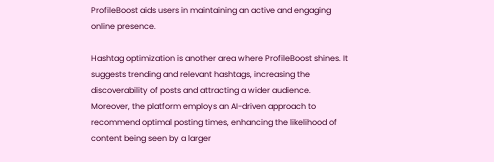ProfileBoost aids users in maintaining an active and engaging online presence.

Hashtag optimization is another area where ProfileBoost shines. It suggests trending and relevant hashtags, increasing the discoverability of posts and attracting a wider audience. Moreover, the platform employs an AI-driven approach to recommend optimal posting times, enhancing the likelihood of content being seen by a larger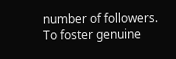number of followers. To foster genuine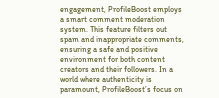engagement, ProfileBoost employs a smart comment moderation system. This feature filters out spam and inappropriate comments, ensuring a safe and positive environment for both content creators and their followers. In a world where authenticity is paramount, ProfileBoost’s focus on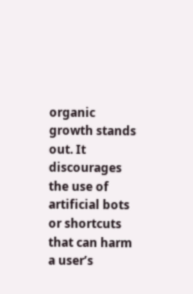organic growth stands out. It discourages the use of artificial bots or shortcuts that can harm a user’s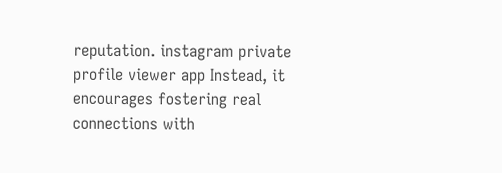reputation. instagram private profile viewer app Instead, it encourages fostering real connections with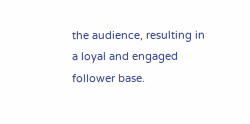the audience, resulting in a loyal and engaged follower base.